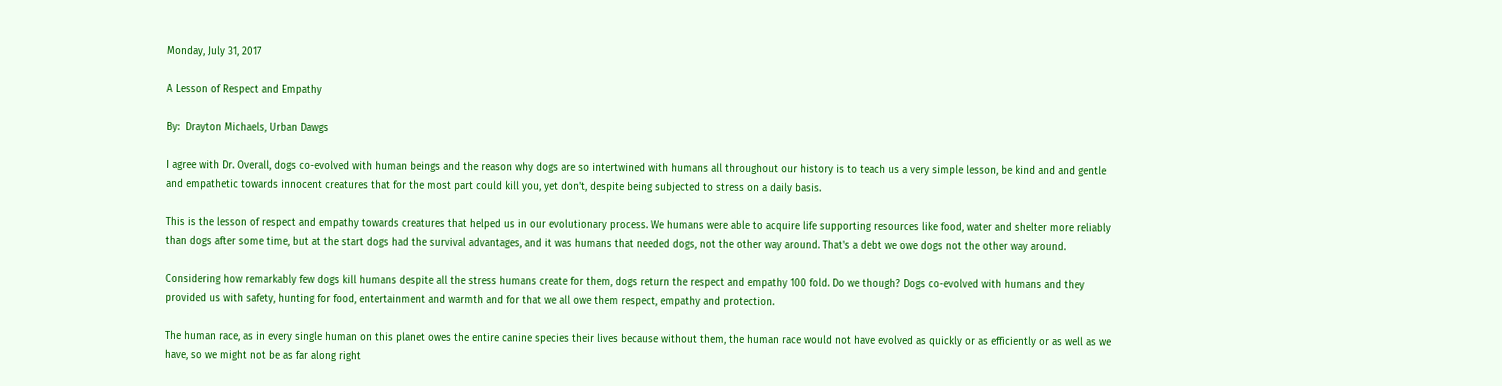Monday, July 31, 2017

A Lesson of Respect and Empathy

By:  Drayton Michaels, Urban Dawgs

I agree with Dr. Overall, dogs co-evolved with human beings and the reason why dogs are so intertwined with humans all throughout our history is to teach us a very simple lesson, be kind and and gentle and empathetic towards innocent creatures that for the most part could kill you, yet don't, despite being subjected to stress on a daily basis.

This is the lesson of respect and empathy towards creatures that helped us in our evolutionary process. We humans were able to acquire life supporting resources like food, water and shelter more reliably than dogs after some time, but at the start dogs had the survival advantages, and it was humans that needed dogs, not the other way around. That's a debt we owe dogs not the other way around.

Considering how remarkably few dogs kill humans despite all the stress humans create for them, dogs return the respect and empathy 100 fold. Do we though? Dogs co-evolved with humans and they provided us with safety, hunting for food, entertainment and warmth and for that we all owe them respect, empathy and protection.

The human race, as in every single human on this planet owes the entire canine species their lives because without them, the human race would not have evolved as quickly or as efficiently or as well as we have, so we might not be as far along right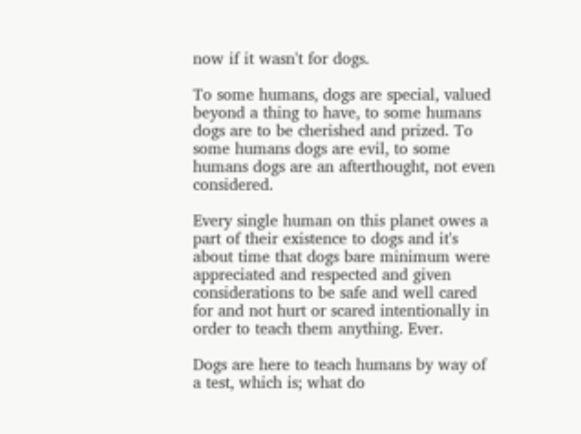now if it wasn't for dogs.

To some humans, dogs are special, valued beyond a thing to have, to some humans dogs are to be cherished and prized. To some humans dogs are evil, to some humans dogs are an afterthought, not even considered.

Every single human on this planet owes a part of their existence to dogs and it's about time that dogs bare minimum were appreciated and respected and given considerations to be safe and well cared for and not hurt or scared intentionally in order to teach them anything. Ever.

Dogs are here to teach humans by way of a test, which is; what do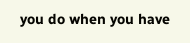you do when you have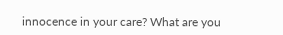innocence in your care? What are you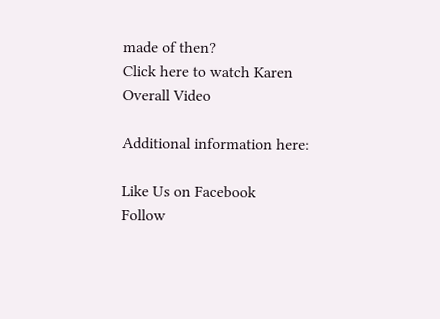made of then?
Click here to watch Karen Overall Video

Additional information here:

Like Us on Facebook
Follow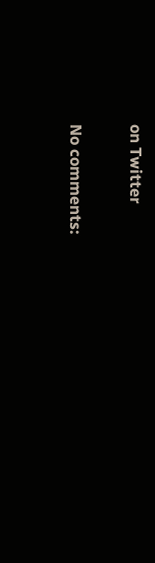on Twitter

No comments: